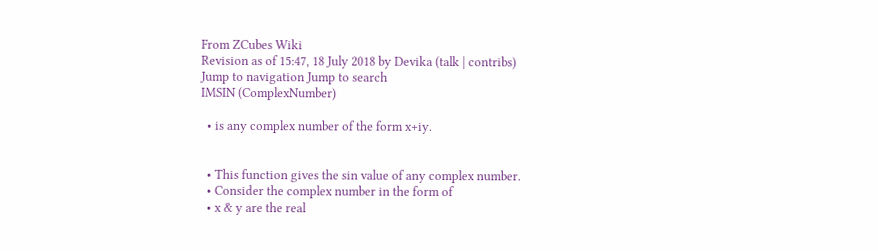From ZCubes Wiki
Revision as of 15:47, 18 July 2018 by Devika (talk | contribs)
Jump to navigation Jump to search
IMSIN (ComplexNumber)

  • is any complex number of the form x+iy.


  • This function gives the sin value of any complex number.
  • Consider the complex number in the form of
  • x & y are the real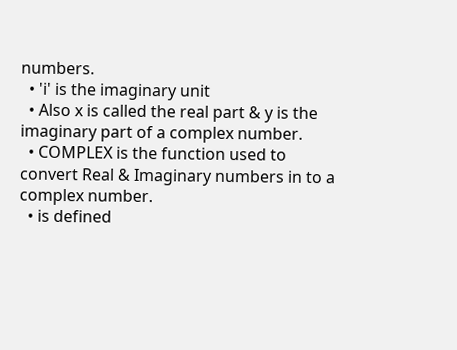numbers.
  • 'i' is the imaginary unit
  • Also x is called the real part & y is the imaginary part of a complex number.
  • COMPLEX is the function used to convert Real & Imaginary numbers in to a complex number.
  • is defined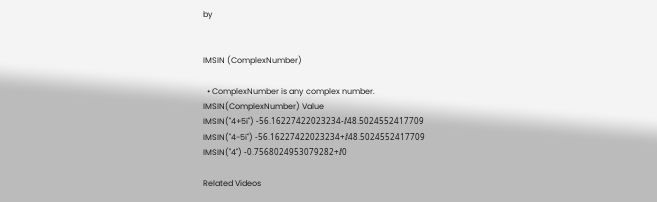by


IMSIN (ComplexNumber)

  • ComplexNumber is any complex number.
IMSIN(ComplexNumber) Value
IMSIN("4+5i") -56.16227422023234-ⅈ48.5024552417709
IMSIN("4-5i") -56.16227422023234+ⅈ48.5024552417709
IMSIN("4") -0.7568024953079282+ⅈ0

Related Videos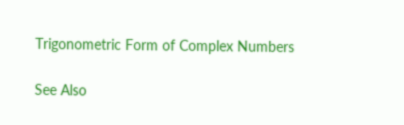Trigonometric Form of Complex Numbers

See Also